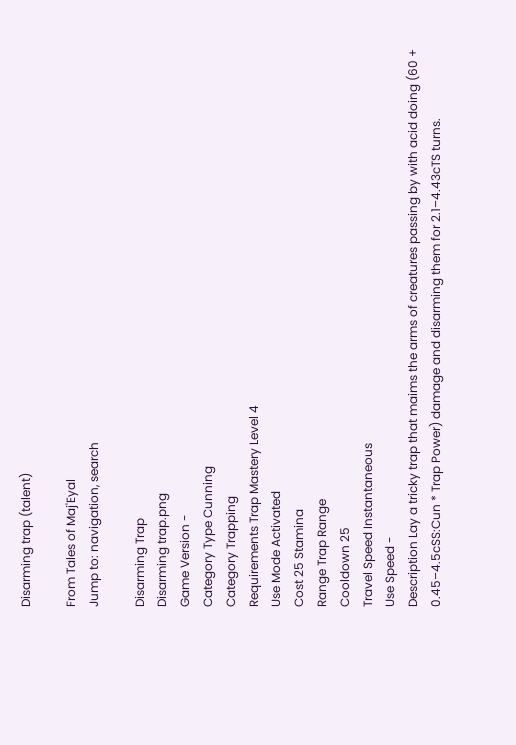Disarming trap (talent)

From Tales of Maj'Eyal
Jump to: navigation, search

Disarming Trap
Disarming trap.png
Game Version -
Category Type Cunning
Category Trapping
Requirements Trap Mastery Level 4
Use Mode Activated
Cost 25 Stamina
Range Trap Range
Cooldown 25
Travel Speed Instantaneous
Use Speed -
Description Lay a tricky trap that maims the arms of creatures passing by with acid doing (60 + 0.45–4.5cSS:Cun * Trap Power) damage and disarming them for 2.1–4.43cTS turns.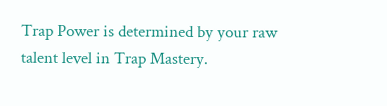Trap Power is determined by your raw talent level in Trap Mastery.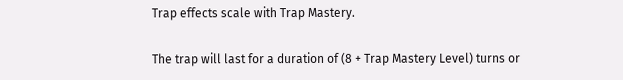Trap effects scale with Trap Mastery.

The trap will last for a duration of (8 + Trap Mastery Level) turns or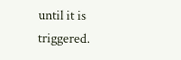until it is triggered.